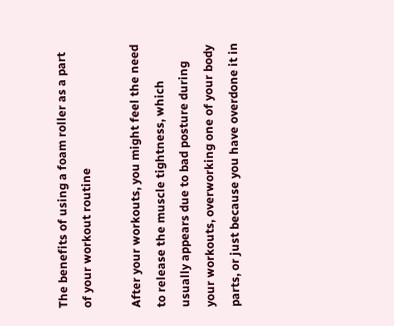The benefits of using a foam roller as a part of your workout routine

After your workouts, you might feel the need to release the muscle tightness, which usually appears due to bad posture during your workouts, overworking one of your body parts, or just because you have overdone it in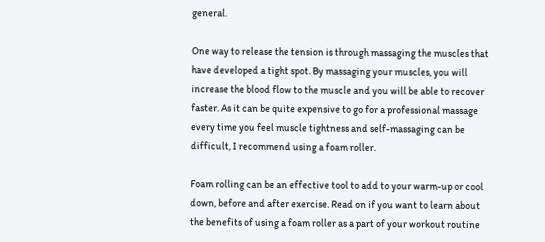general.

One way to release the tension is through massaging the muscles that have developed a tight spot. By massaging your muscles, you will increase the blood flow to the muscle and you will be able to recover faster. As it can be quite expensive to go for a professional massage every time you feel muscle tightness and self-massaging can be difficult, I recommend using a foam roller.

Foam rolling can be an effective tool to add to your warm-up or cool down, before and after exercise. Read on if you want to learn about the benefits of using a foam roller as a part of your workout routine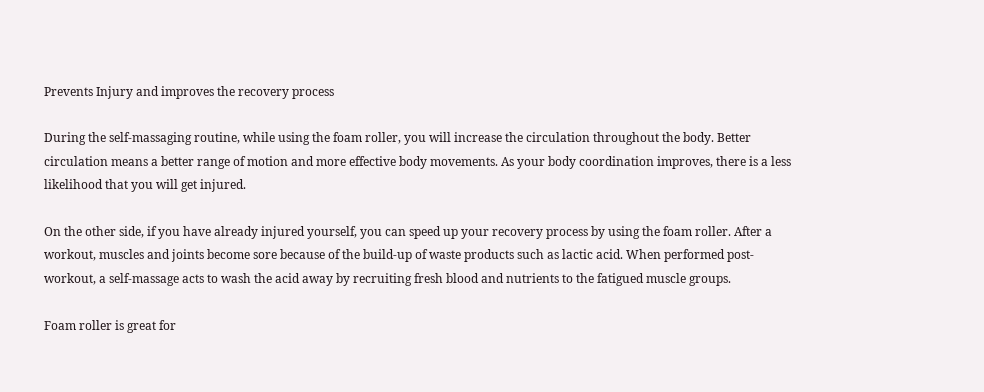Prevents Injury and improves the recovery process

During the self-massaging routine, while using the foam roller, you will increase the circulation throughout the body. Better circulation means a better range of motion and more effective body movements. As your body coordination improves, there is a less likelihood that you will get injured.

On the other side, if you have already injured yourself, you can speed up your recovery process by using the foam roller. After a workout, muscles and joints become sore because of the build-up of waste products such as lactic acid. When performed post-workout, a self-massage acts to wash the acid away by recruiting fresh blood and nutrients to the fatigued muscle groups.

Foam roller is great for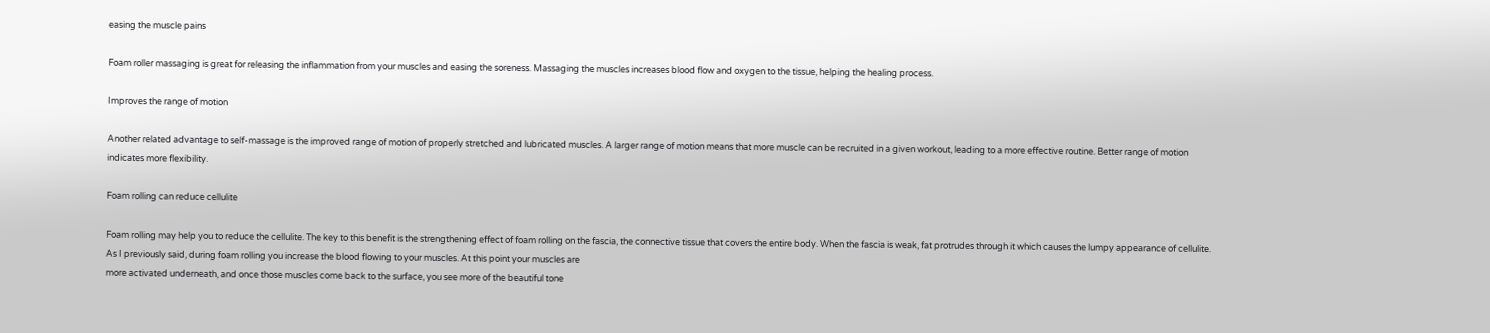easing the muscle pains

Foam roller massaging is great for releasing the inflammation from your muscles and easing the soreness. Massaging the muscles increases blood flow and oxygen to the tissue, helping the healing process.

Improves the range of motion

Another related advantage to self-massage is the improved range of motion of properly stretched and lubricated muscles. A larger range of motion means that more muscle can be recruited in a given workout, leading to a more effective routine. Better range of motion indicates more flexibility.

Foam rolling can reduce cellulite

Foam rolling may help you to reduce the cellulite. The key to this benefit is the strengthening effect of foam rolling on the fascia, the connective tissue that covers the entire body. When the fascia is weak, fat protrudes through it which causes the lumpy appearance of cellulite. As I previously said, during foam rolling you increase the blood flowing to your muscles. At this point your muscles are
more activated underneath, and once those muscles come back to the surface, you see more of the beautiful tone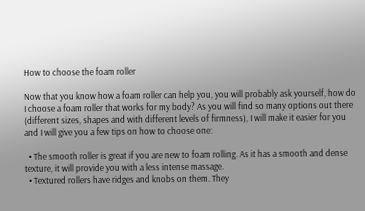How to choose the foam roller

Now that you know how a foam roller can help you, you will probably ask yourself, how do I choose a foam roller that works for my body? As you will find so many options out there (different sizes, shapes and with different levels of firmness), I will make it easier for you and I will give you a few tips on how to choose one:

  • The smooth roller is great if you are new to foam rolling. As it has a smooth and dense texture, it will provide you with a less intense massage.
  • Textured rollers have ridges and knobs on them. They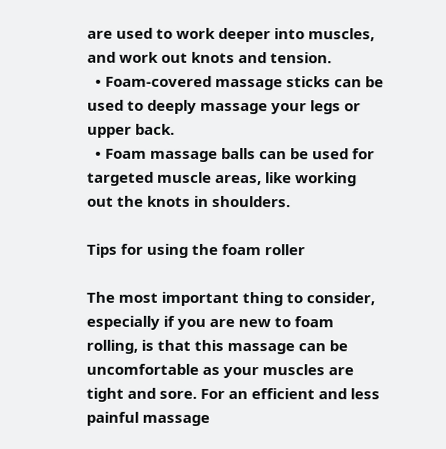are used to work deeper into muscles, and work out knots and tension.
  • Foam-covered massage sticks can be used to deeply massage your legs or upper back.
  • Foam massage balls can be used for targeted muscle areas, like working out the knots in shoulders.

Tips for using the foam roller

The most important thing to consider, especially if you are new to foam rolling, is that this massage can be uncomfortable as your muscles are tight and sore. For an efficient and less painful massage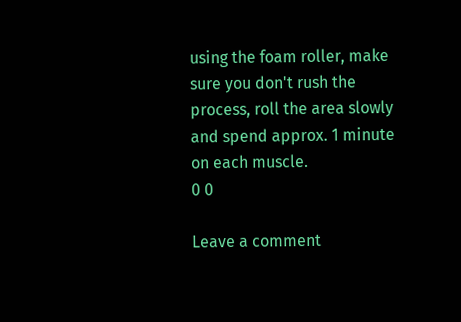using the foam roller, make sure you don't rush the process, roll the area slowly and spend approx. 1 minute on each muscle.
0 0

Leave a comment